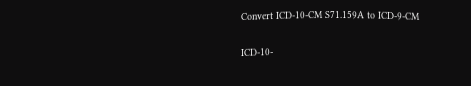Convert ICD-10-CM S71.159A to ICD-9-CM

ICD-10-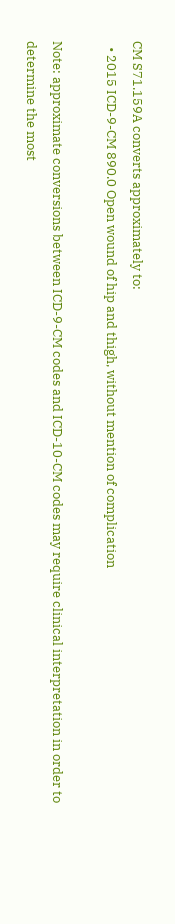CM S71.159A converts approximately to:
  • 2015 ICD-9-CM 890.0 Open wound of hip and thigh, without mention of complication

Note: approximate conversions between ICD-9-CM codes and ICD-10-CM codes may require clinical interpretation in order to determine the most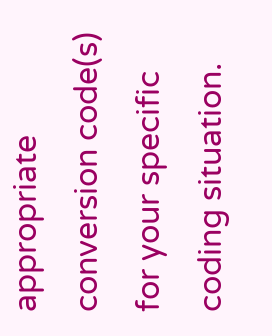appropriate conversion code(s) for your specific coding situation.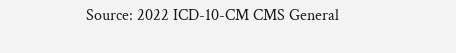Source: 2022 ICD-10-CM CMS General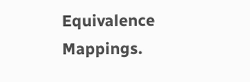Equivalence Mappings.